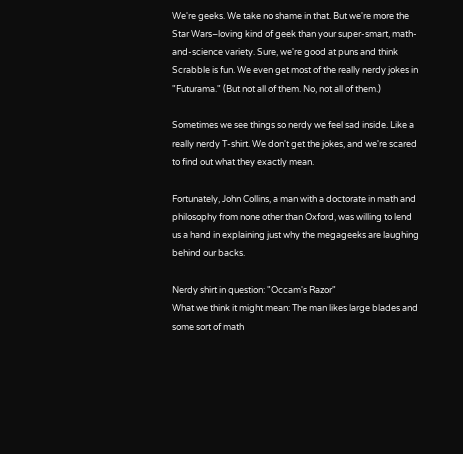We're geeks. We take no shame in that. But we're more the Star Wars–loving kind of geek than your super-smart, math-and-science variety. Sure, we're good at puns and think Scrabble is fun. We even get most of the really nerdy jokes in "Futurama." (But not all of them. No, not all of them.)

Sometimes we see things so nerdy we feel sad inside. Like a really nerdy T-shirt. We don't get the jokes, and we're scared to find out what they exactly mean.

Fortunately, John Collins, a man with a doctorate in math and philosophy from none other than Oxford, was willing to lend us a hand in explaining just why the megageeks are laughing behind our backs.

Nerdy shirt in question: "Occam's Razor"
What we think it might mean: The man likes large blades and some sort of math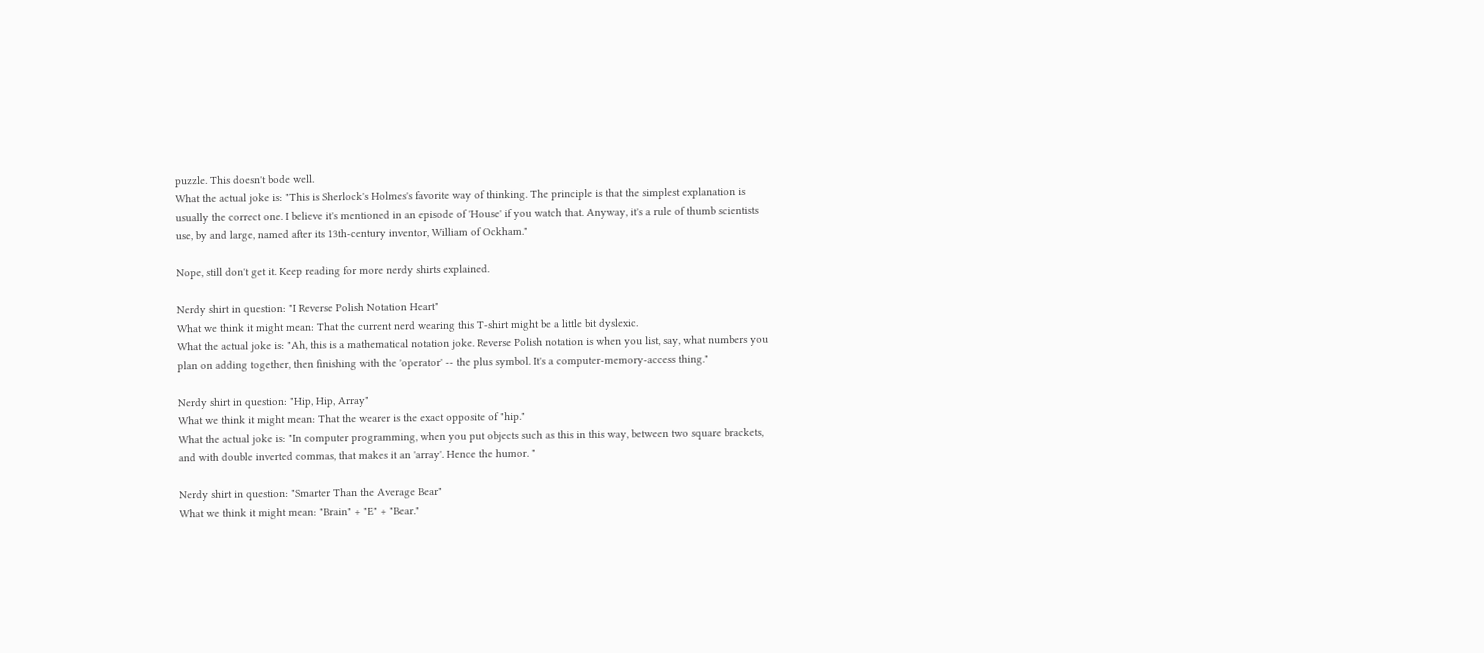puzzle. This doesn't bode well.
What the actual joke is: "This is Sherlock's Holmes's favorite way of thinking. The principle is that the simplest explanation is usually the correct one. I believe it's mentioned in an episode of 'House' if you watch that. Anyway, it's a rule of thumb scientists use, by and large, named after its 13th-century inventor, William of Ockham."

Nope, still don't get it. Keep reading for more nerdy shirts explained.

Nerdy shirt in question: "I Reverse Polish Notation Heart"
What we think it might mean: That the current nerd wearing this T-shirt might be a little bit dyslexic.
What the actual joke is: "Ah, this is a mathematical notation joke. Reverse Polish notation is when you list, say, what numbers you plan on adding together, then finishing with the 'operator' -- the plus symbol. It's a computer-memory-access thing."

Nerdy shirt in question: "Hip, Hip, Array"
What we think it might mean: That the wearer is the exact opposite of "hip."
What the actual joke is: "In computer programming, when you put objects such as this in this way, between two square brackets, and with double inverted commas, that makes it an 'array'. Hence the humor. "

Nerdy shirt in question: "Smarter Than the Average Bear"
What we think it might mean: "Brain" + "E" + "Bear."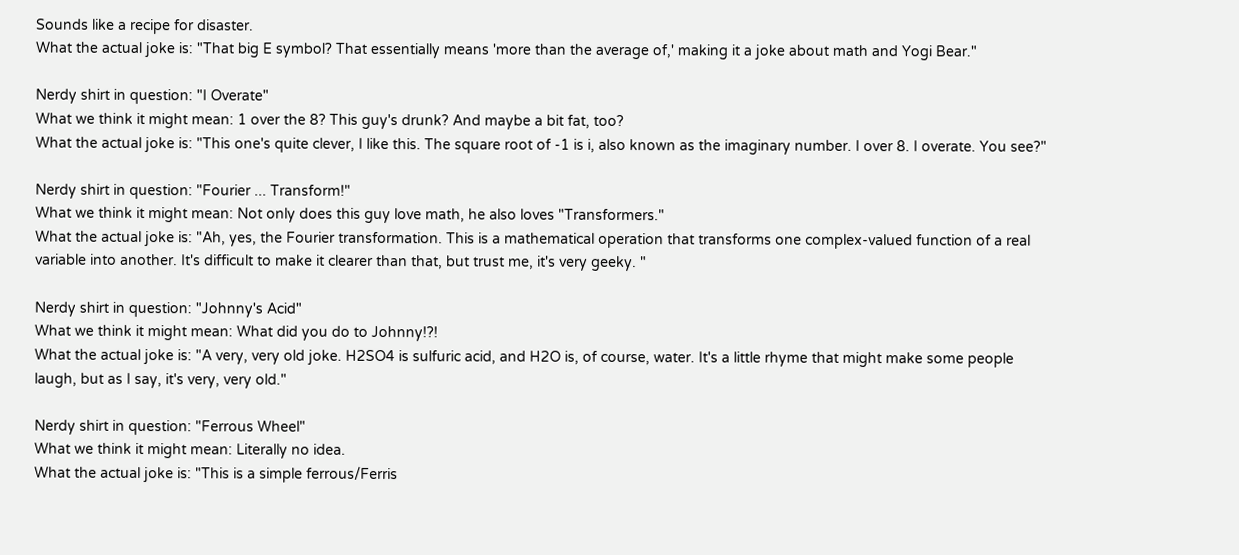Sounds like a recipe for disaster.
What the actual joke is: "That big E symbol? That essentially means 'more than the average of,' making it a joke about math and Yogi Bear."

Nerdy shirt in question: "I Overate"
What we think it might mean: 1 over the 8? This guy's drunk? And maybe a bit fat, too?
What the actual joke is: "This one's quite clever, I like this. The square root of -1 is i, also known as the imaginary number. I over 8. I overate. You see?"

Nerdy shirt in question: "Fourier ... Transform!"
What we think it might mean: Not only does this guy love math, he also loves "Transformers."
What the actual joke is: "Ah, yes, the Fourier transformation. This is a mathematical operation that transforms one complex-valued function of a real variable into another. It's difficult to make it clearer than that, but trust me, it's very geeky. "

Nerdy shirt in question: "Johnny's Acid"
What we think it might mean: What did you do to Johnny!?!
What the actual joke is: "A very, very old joke. H2SO4 is sulfuric acid, and H2O is, of course, water. It's a little rhyme that might make some people laugh, but as I say, it's very, very old."

Nerdy shirt in question: "Ferrous Wheel"
What we think it might mean: Literally no idea.
What the actual joke is: "This is a simple ferrous/Ferris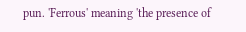pun. 'Ferrous' meaning 'the presence of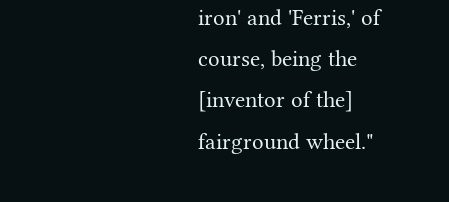iron' and 'Ferris,' of course, being the [inventor of the] fairground wheel."